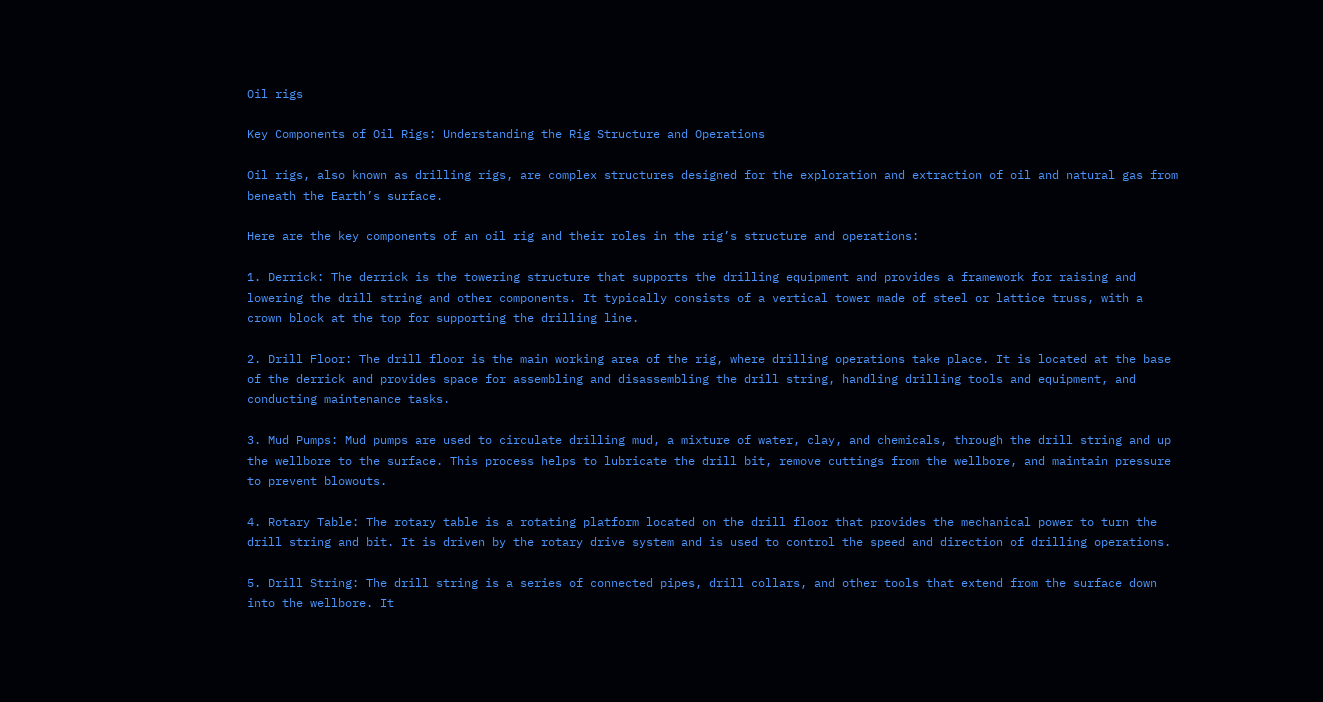Oil rigs

Key Components of Oil Rigs: Understanding the Rig Structure and Operations

Oil rigs, also known as drilling rigs, are complex structures designed for the exploration and extraction of oil and natural gas from beneath the Earth’s surface.

Here are the key components of an oil rig and their roles in the rig’s structure and operations:

1. Derrick: The derrick is the towering structure that supports the drilling equipment and provides a framework for raising and lowering the drill string and other components. It typically consists of a vertical tower made of steel or lattice truss, with a crown block at the top for supporting the drilling line.

2. Drill Floor: The drill floor is the main working area of the rig, where drilling operations take place. It is located at the base of the derrick and provides space for assembling and disassembling the drill string, handling drilling tools and equipment, and conducting maintenance tasks.

3. Mud Pumps: Mud pumps are used to circulate drilling mud, a mixture of water, clay, and chemicals, through the drill string and up the wellbore to the surface. This process helps to lubricate the drill bit, remove cuttings from the wellbore, and maintain pressure to prevent blowouts.

4. Rotary Table: The rotary table is a rotating platform located on the drill floor that provides the mechanical power to turn the drill string and bit. It is driven by the rotary drive system and is used to control the speed and direction of drilling operations.

5. Drill String: The drill string is a series of connected pipes, drill collars, and other tools that extend from the surface down into the wellbore. It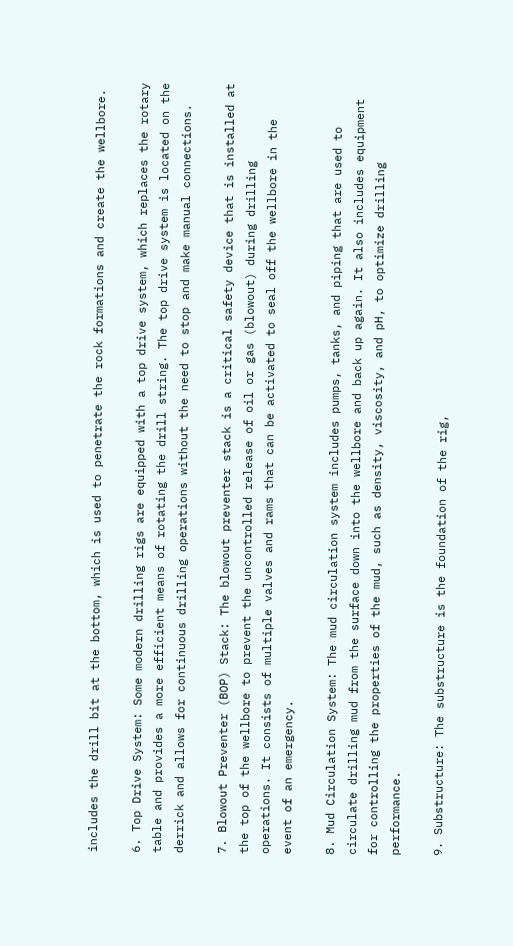includes the drill bit at the bottom, which is used to penetrate the rock formations and create the wellbore.

6. Top Drive System: Some modern drilling rigs are equipped with a top drive system, which replaces the rotary table and provides a more efficient means of rotating the drill string. The top drive system is located on the derrick and allows for continuous drilling operations without the need to stop and make manual connections.

7. Blowout Preventer (BOP) Stack: The blowout preventer stack is a critical safety device that is installed at the top of the wellbore to prevent the uncontrolled release of oil or gas (blowout) during drilling operations. It consists of multiple valves and rams that can be activated to seal off the wellbore in the event of an emergency.

8. Mud Circulation System: The mud circulation system includes pumps, tanks, and piping that are used to circulate drilling mud from the surface down into the wellbore and back up again. It also includes equipment for controlling the properties of the mud, such as density, viscosity, and pH, to optimize drilling performance.

9. Substructure: The substructure is the foundation of the rig,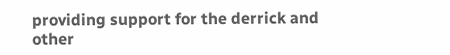providing support for the derrick and other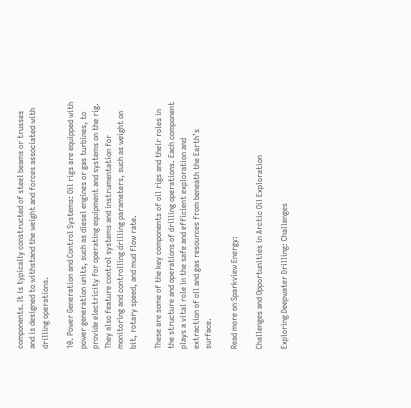components. It is typically constructed of steel beams or trusses and is designed to withstand the weight and forces associated with drilling operations.

10. Power Generation and Control Systems: Oil rigs are equipped with power generation units, such as diesel engines or gas turbines, to provide electricity for operating equipment and systems on the rig. They also feature control systems and instrumentation for monitoring and controlling drilling parameters, such as weight on bit, rotary speed, and mud flow rate.

These are some of the key components of oil rigs and their roles in the structure and operations of drilling operations. Each component plays a vital role in the safe and efficient exploration and extraction of oil and gas resources from beneath the Earth’s surface.

Read more on Sparkview Energy:

Challenges and Opportunities in Arctic Oil Exploration

Exploring Deepwater Drilling: Challenges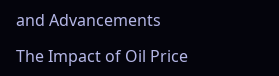and Advancements

The Impact of Oil Price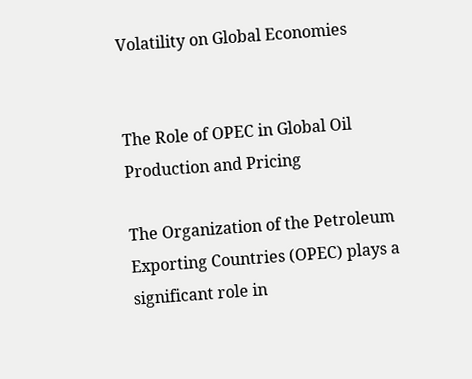Volatility on Global Economies


The Role of OPEC in Global Oil Production and Pricing

The Organization of the Petroleum Exporting Countries (OPEC) plays a significant role in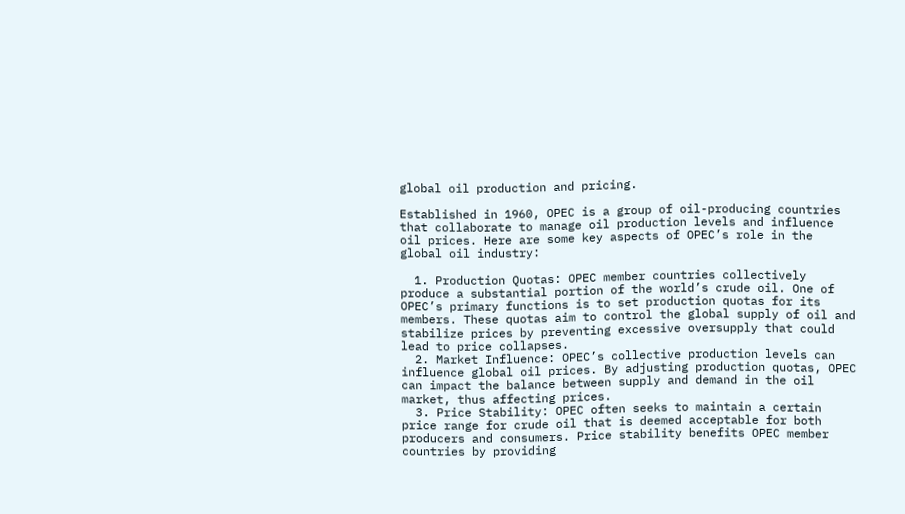global oil production and pricing.

Established in 1960, OPEC is a group of oil-producing countries that collaborate to manage oil production levels and influence oil prices. Here are some key aspects of OPEC’s role in the global oil industry:

  1. Production Quotas: OPEC member countries collectively produce a substantial portion of the world’s crude oil. One of OPEC’s primary functions is to set production quotas for its members. These quotas aim to control the global supply of oil and stabilize prices by preventing excessive oversupply that could lead to price collapses.
  2. Market Influence: OPEC’s collective production levels can influence global oil prices. By adjusting production quotas, OPEC can impact the balance between supply and demand in the oil market, thus affecting prices.
  3. Price Stability: OPEC often seeks to maintain a certain price range for crude oil that is deemed acceptable for both producers and consumers. Price stability benefits OPEC member countries by providing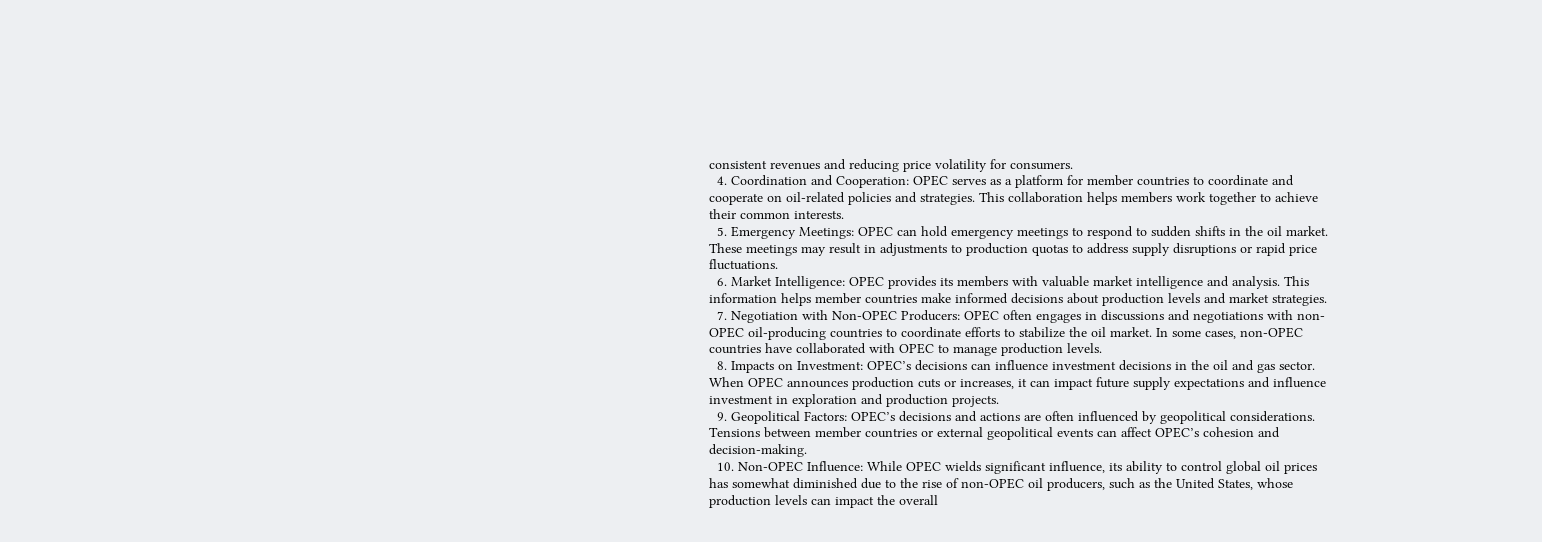consistent revenues and reducing price volatility for consumers.
  4. Coordination and Cooperation: OPEC serves as a platform for member countries to coordinate and cooperate on oil-related policies and strategies. This collaboration helps members work together to achieve their common interests.
  5. Emergency Meetings: OPEC can hold emergency meetings to respond to sudden shifts in the oil market. These meetings may result in adjustments to production quotas to address supply disruptions or rapid price fluctuations.
  6. Market Intelligence: OPEC provides its members with valuable market intelligence and analysis. This information helps member countries make informed decisions about production levels and market strategies.
  7. Negotiation with Non-OPEC Producers: OPEC often engages in discussions and negotiations with non-OPEC oil-producing countries to coordinate efforts to stabilize the oil market. In some cases, non-OPEC countries have collaborated with OPEC to manage production levels.
  8. Impacts on Investment: OPEC’s decisions can influence investment decisions in the oil and gas sector. When OPEC announces production cuts or increases, it can impact future supply expectations and influence investment in exploration and production projects.
  9. Geopolitical Factors: OPEC’s decisions and actions are often influenced by geopolitical considerations. Tensions between member countries or external geopolitical events can affect OPEC’s cohesion and decision-making.
  10. Non-OPEC Influence: While OPEC wields significant influence, its ability to control global oil prices has somewhat diminished due to the rise of non-OPEC oil producers, such as the United States, whose production levels can impact the overall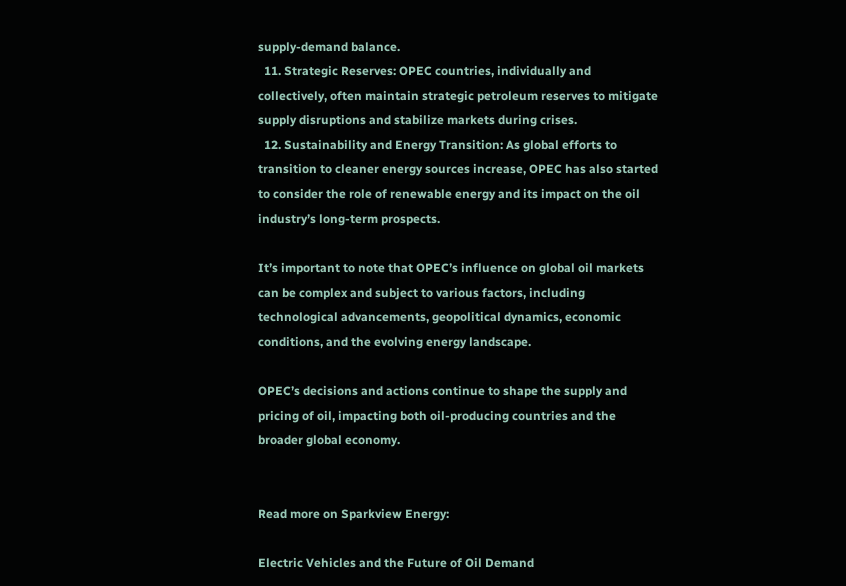supply-demand balance.
  11. Strategic Reserves: OPEC countries, individually and collectively, often maintain strategic petroleum reserves to mitigate supply disruptions and stabilize markets during crises.
  12. Sustainability and Energy Transition: As global efforts to transition to cleaner energy sources increase, OPEC has also started to consider the role of renewable energy and its impact on the oil industry’s long-term prospects.

It’s important to note that OPEC’s influence on global oil markets can be complex and subject to various factors, including technological advancements, geopolitical dynamics, economic conditions, and the evolving energy landscape.

OPEC’s decisions and actions continue to shape the supply and pricing of oil, impacting both oil-producing countries and the broader global economy.


Read more on Sparkview Energy:

Electric Vehicles and the Future of Oil Demand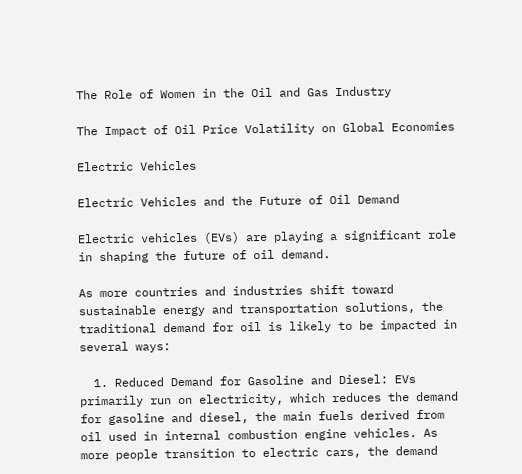The Role of Women in the Oil and Gas Industry

The Impact of Oil Price Volatility on Global Economies

Electric Vehicles

Electric Vehicles and the Future of Oil Demand

Electric vehicles (EVs) are playing a significant role in shaping the future of oil demand.

As more countries and industries shift toward sustainable energy and transportation solutions, the traditional demand for oil is likely to be impacted in several ways:

  1. Reduced Demand for Gasoline and Diesel: EVs primarily run on electricity, which reduces the demand for gasoline and diesel, the main fuels derived from oil used in internal combustion engine vehicles. As more people transition to electric cars, the demand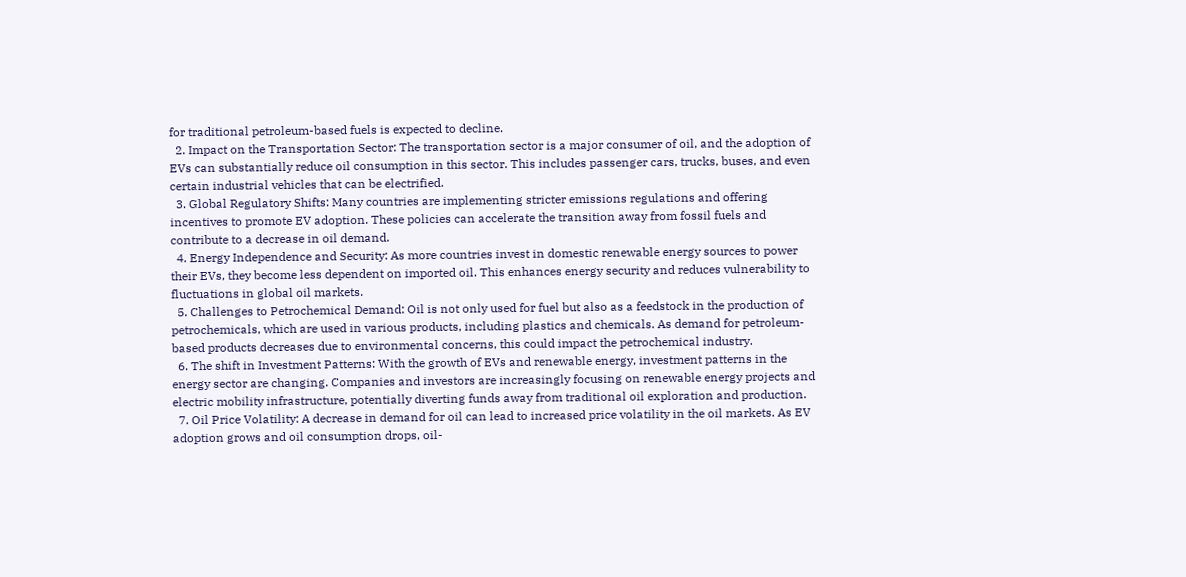for traditional petroleum-based fuels is expected to decline.
  2. Impact on the Transportation Sector: The transportation sector is a major consumer of oil, and the adoption of EVs can substantially reduce oil consumption in this sector. This includes passenger cars, trucks, buses, and even certain industrial vehicles that can be electrified.
  3. Global Regulatory Shifts: Many countries are implementing stricter emissions regulations and offering incentives to promote EV adoption. These policies can accelerate the transition away from fossil fuels and contribute to a decrease in oil demand.
  4. Energy Independence and Security: As more countries invest in domestic renewable energy sources to power their EVs, they become less dependent on imported oil. This enhances energy security and reduces vulnerability to fluctuations in global oil markets.
  5. Challenges to Petrochemical Demand: Oil is not only used for fuel but also as a feedstock in the production of petrochemicals, which are used in various products, including plastics and chemicals. As demand for petroleum-based products decreases due to environmental concerns, this could impact the petrochemical industry.
  6. The shift in Investment Patterns: With the growth of EVs and renewable energy, investment patterns in the energy sector are changing. Companies and investors are increasingly focusing on renewable energy projects and electric mobility infrastructure, potentially diverting funds away from traditional oil exploration and production.
  7. Oil Price Volatility: A decrease in demand for oil can lead to increased price volatility in the oil markets. As EV adoption grows and oil consumption drops, oil-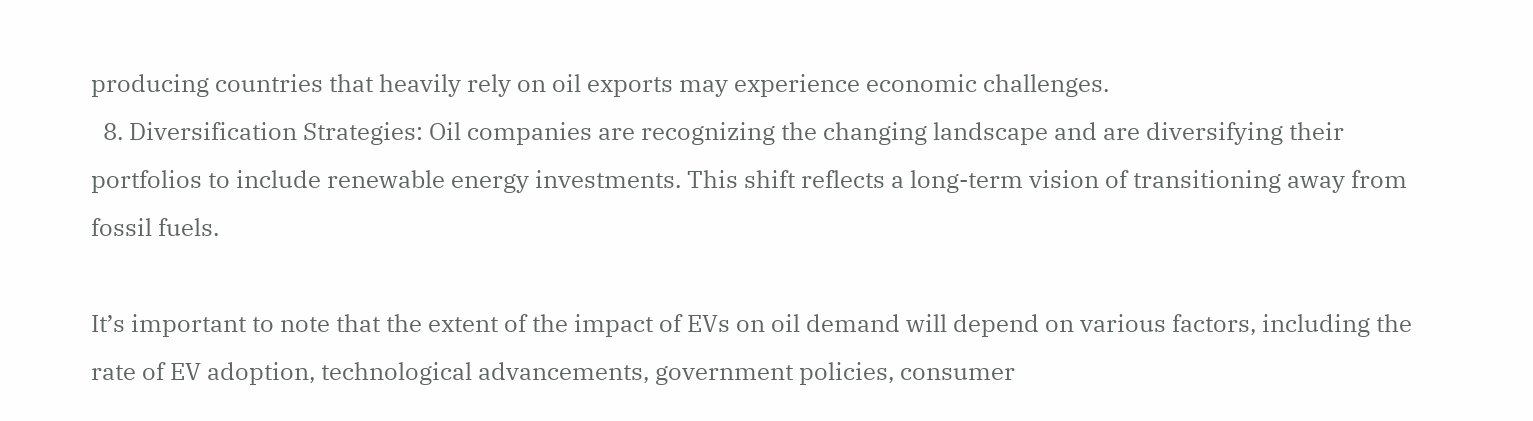producing countries that heavily rely on oil exports may experience economic challenges.
  8. Diversification Strategies: Oil companies are recognizing the changing landscape and are diversifying their portfolios to include renewable energy investments. This shift reflects a long-term vision of transitioning away from fossil fuels.

It’s important to note that the extent of the impact of EVs on oil demand will depend on various factors, including the rate of EV adoption, technological advancements, government policies, consumer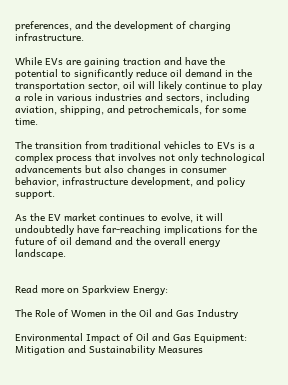preferences, and the development of charging infrastructure.

While EVs are gaining traction and have the potential to significantly reduce oil demand in the transportation sector, oil will likely continue to play a role in various industries and sectors, including aviation, shipping, and petrochemicals, for some time.

The transition from traditional vehicles to EVs is a complex process that involves not only technological advancements but also changes in consumer behavior, infrastructure development, and policy support.

As the EV market continues to evolve, it will undoubtedly have far-reaching implications for the future of oil demand and the overall energy landscape.


Read more on Sparkview Energy:

The Role of Women in the Oil and Gas Industry

Environmental Impact of Oil and Gas Equipment: Mitigation and Sustainability Measures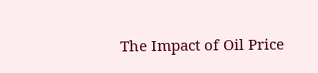The Impact of Oil Price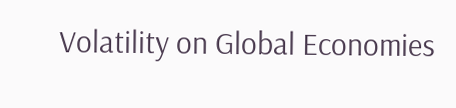Volatility on Global Economies